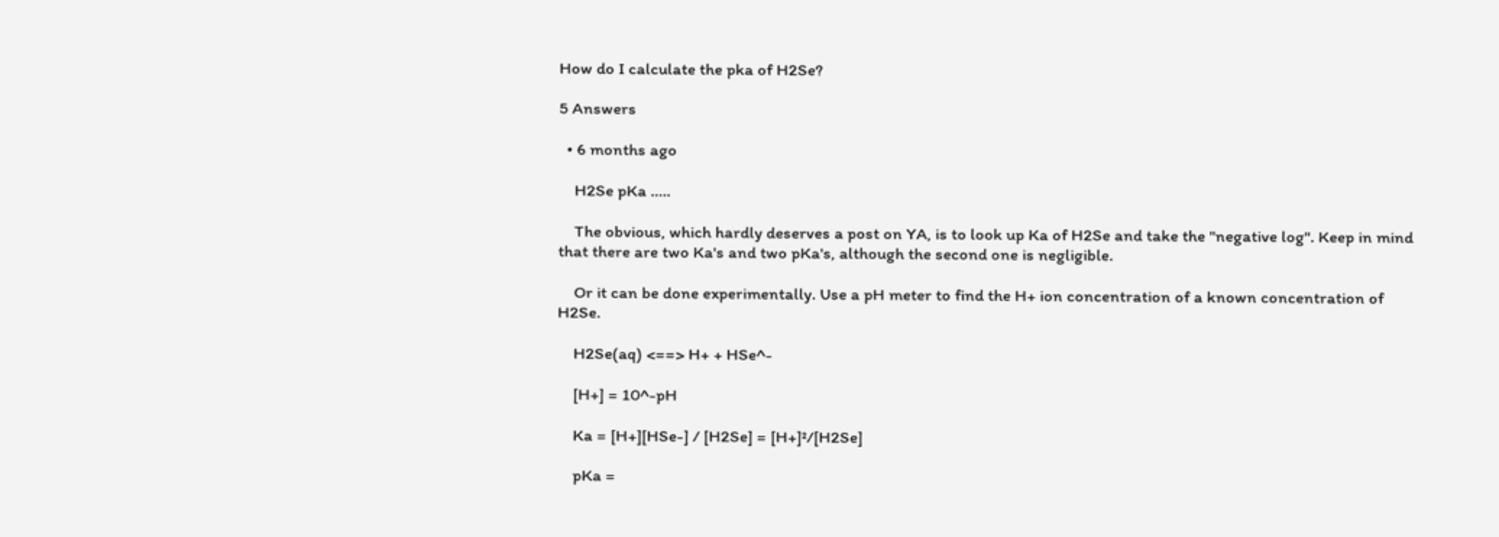How do I calculate the pka of H2Se?

5 Answers

  • 6 months ago

    H2Se pKa .....

    The obvious, which hardly deserves a post on YA, is to look up Ka of H2Se and take the "negative log". Keep in mind that there are two Ka's and two pKa's, although the second one is negligible.

    Or it can be done experimentally. Use a pH meter to find the H+ ion concentration of a known concentration of H2Se.

    H2Se(aq) <==> H+ + HSe^-

    [H+] = 10^-pH

    Ka = [H+][HSe-] / [H2Se] = [H+]²/[H2Se]

    pKa =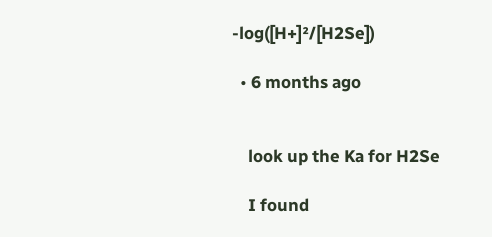-log([H+]²/[H2Se])

  • 6 months ago


    look up the Ka for H2Se

    I found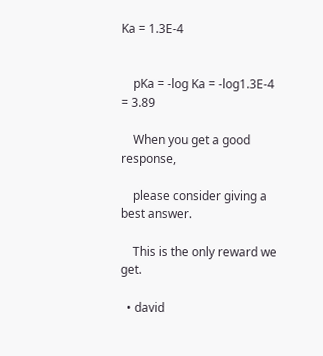Ka = 1.3E-4


    pKa = -log Ka = -log1.3E-4 = 3.89

    When you get a good response,

    please consider giving a best answer.

    This is the only reward we get.

  • david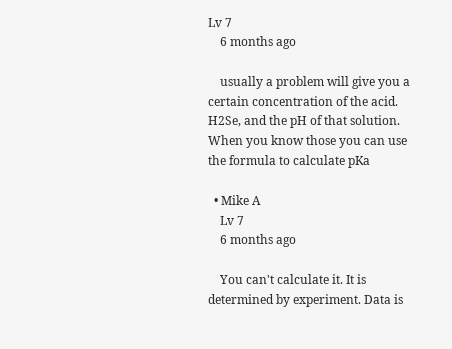Lv 7
    6 months ago

    usually a problem will give you a certain concentration of the acid. H2Se, and the pH of that solution. When you know those you can use the formula to calculate pKa

  • Mike A
    Lv 7
    6 months ago

    You can't calculate it. It is determined by experiment. Data is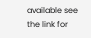available see the link for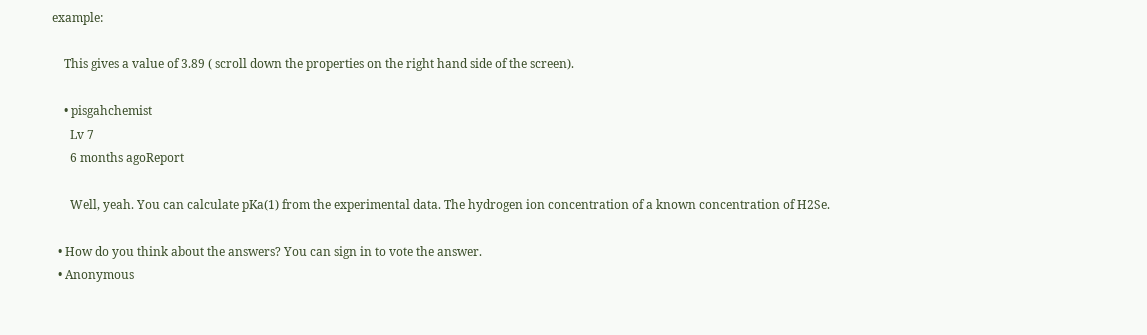example:

    This gives a value of 3.89 ( scroll down the properties on the right hand side of the screen).

    • pisgahchemist
      Lv 7
      6 months agoReport

      Well, yeah. You can calculate pKa(1) from the experimental data. The hydrogen ion concentration of a known concentration of H2Se.

  • How do you think about the answers? You can sign in to vote the answer.
  • Anonymous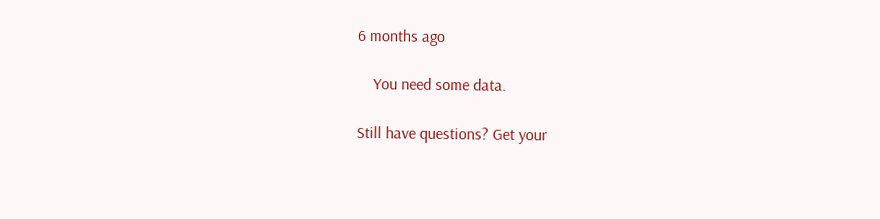6 months ago

    You need some data.

Still have questions? Get your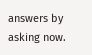answers by asking now.